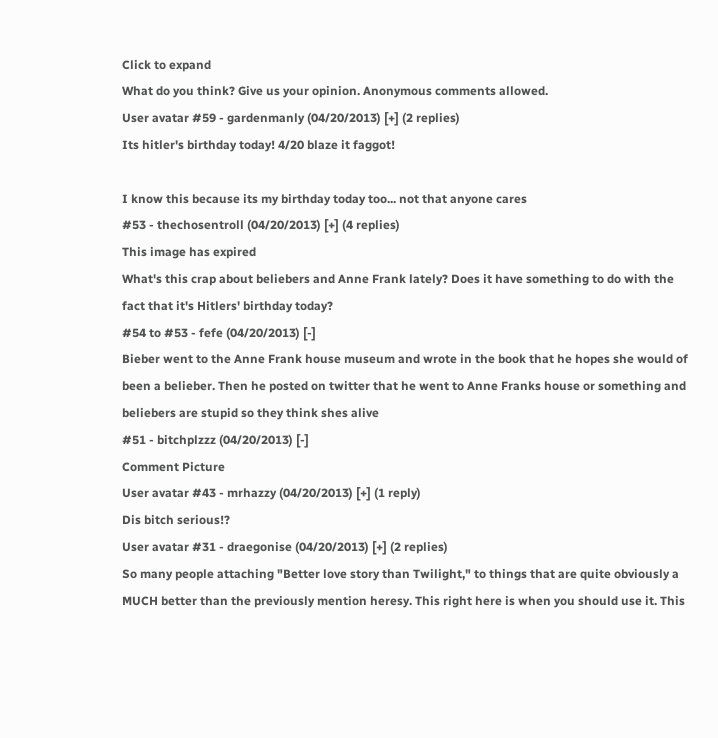Click to expand
What do you think? Give us your opinion. Anonymous comments allowed.
User avatar #59 - gardenmanly (04/20/2013) [+] (2 replies)
Its hitler's birthday today! 4/20 blaze it faggot!

I know this because its my birthday today too... not that anyone cares
#53 - thechosentroll (04/20/2013) [+] (4 replies)
This image has expired
What's this crap about beliebers and Anne Frank lately? Does it have something to do with the fact that it's Hitlers' birthday today?
#54 to #53 - fefe (04/20/2013) [-]
Bieber went to the Anne Frank house museum and wrote in the book that he hopes she would of been a belieber. Then he posted on twitter that he went to Anne Franks house or something and beliebers are stupid so they think shes alive
#51 - bitchplzzz (04/20/2013) [-]
Comment Picture
User avatar #43 - mrhazzy (04/20/2013) [+] (1 reply)
Dis bitch serious!?
User avatar #31 - draegonise (04/20/2013) [+] (2 replies)
So many people attaching "Better love story than Twilight," to things that are quite obviously a MUCH better than the previously mention heresy. This right here is when you should use it. This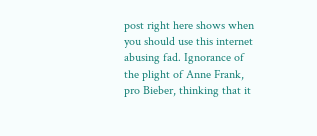post right here shows when you should use this internet abusing fad. Ignorance of the plight of Anne Frank, pro Bieber, thinking that it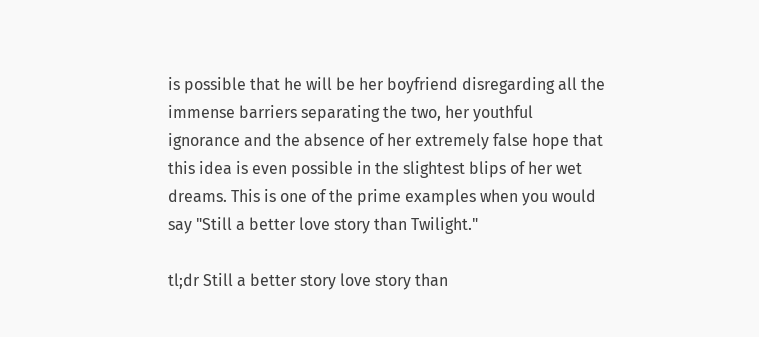is possible that he will be her boyfriend disregarding all the immense barriers separating the two, her youthful ignorance and the absence of her extremely false hope that this idea is even possible in the slightest blips of her wet dreams. This is one of the prime examples when you would say "Still a better love story than Twilight."

tl;dr Still a better story love story than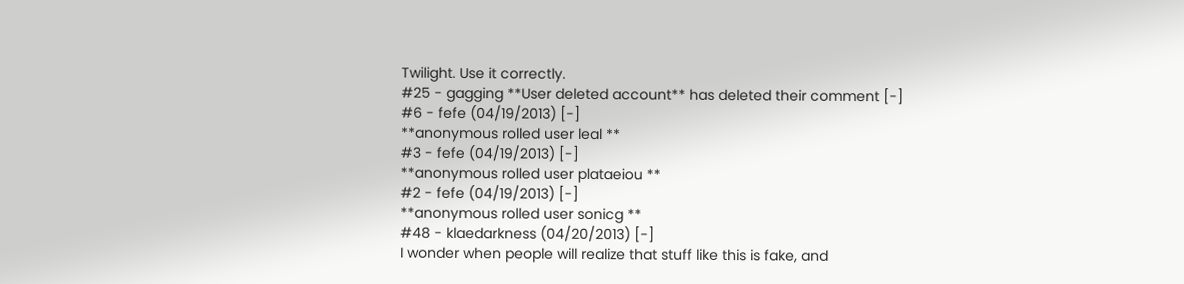Twilight. Use it correctly.
#25 - gagging **User deleted account** has deleted their comment [-]
#6 - fefe (04/19/2013) [-]
**anonymous rolled user leal **
#3 - fefe (04/19/2013) [-]
**anonymous rolled user plataeiou **
#2 - fefe (04/19/2013) [-]
**anonymous rolled user sonicg **
#48 - klaedarkness (04/20/2013) [-]
I wonder when people will realize that stuff like this is fake, and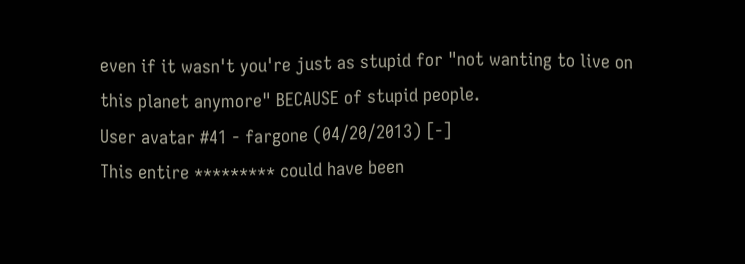even if it wasn't you're just as stupid for "not wanting to live on this planet anymore" BECAUSE of stupid people.
User avatar #41 - fargone (04/20/2013) [-]
This entire ********* could have been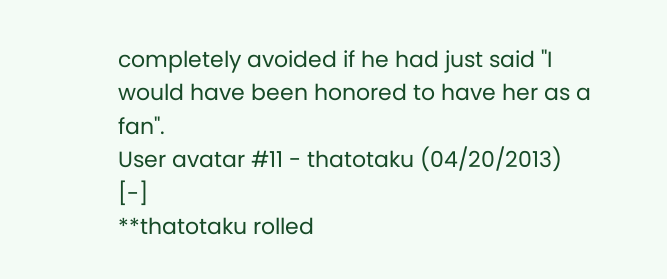completely avoided if he had just said "I would have been honored to have her as a fan".
User avatar #11 - thatotaku (04/20/2013) [-]
**thatotaku rolled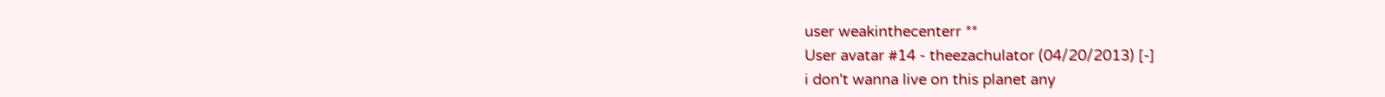user weakinthecenterr **
User avatar #14 - theezachulator (04/20/2013) [-]
i don't wanna live on this planet any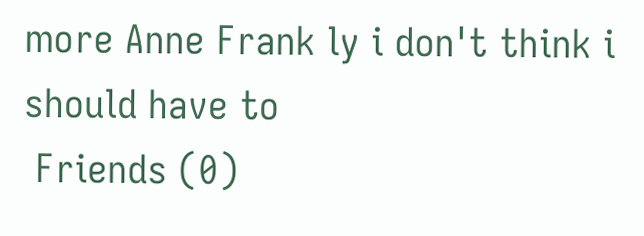more Anne Frank ly i don't think i should have to
 Friends (0)